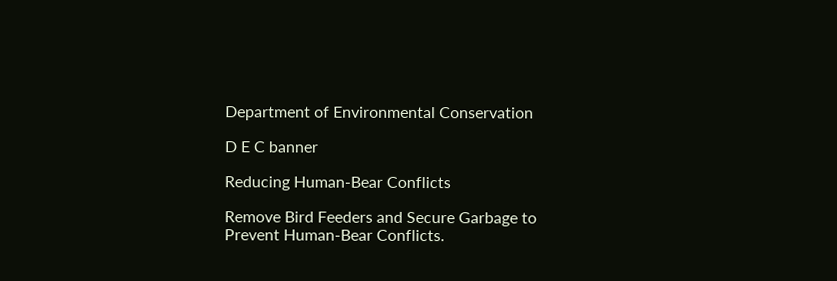Department of Environmental Conservation

D E C banner

Reducing Human-Bear Conflicts

Remove Bird Feeders and Secure Garbage to Prevent Human-Bear Conflicts.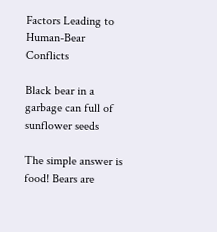Factors Leading to Human-Bear Conflicts

Black bear in a garbage can full of sunflower seeds

The simple answer is food! Bears are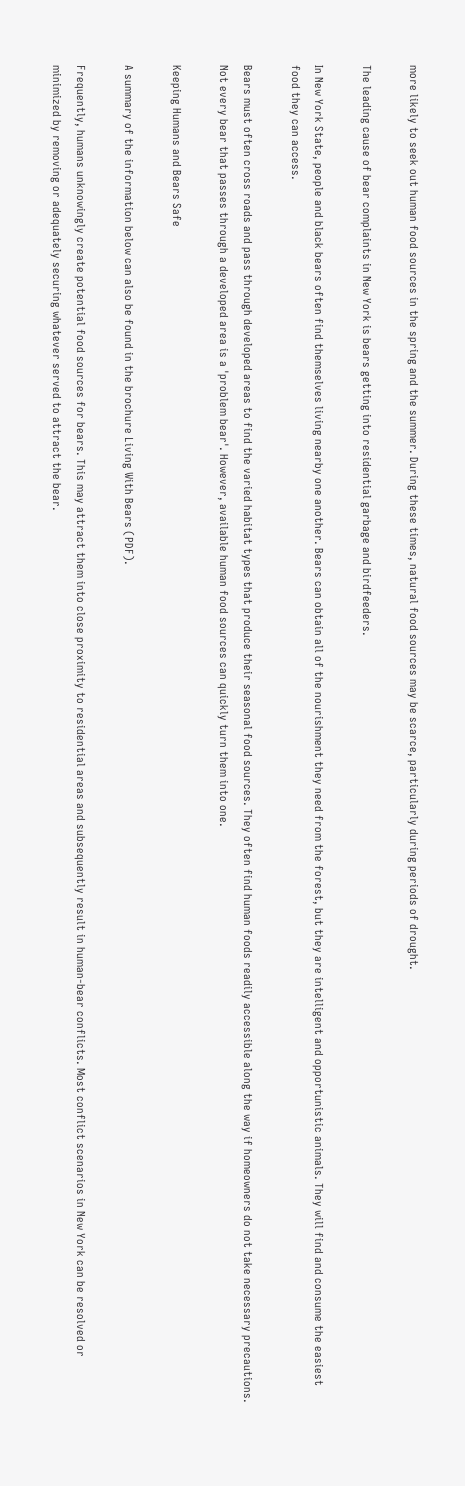more likely to seek out human food sources in the spring and the summer. During these times, natural food sources may be scarce, particularly during periods of drought.

The leading cause of bear complaints in New York is bears getting into residential garbage and birdfeeders.

In New York State, people and black bears often find themselves living nearby one another. Bears can obtain all of the nourishment they need from the forest, but they are intelligent and opportunistic animals. They will find and consume the easiest food they can access.

Bears must often cross roads and pass through developed areas to find the varied habitat types that produce their seasonal food sources. They often find human foods readily accessible along the way if homeowners do not take necessary precautions. Not every bear that passes through a developed area is a 'problem bear'. However, available human food sources can quickly turn them into one.

Keeping Humans and Bears Safe

A summary of the information below can also be found in the brochure Living With Bears (PDF).

Frequently, humans unknowingly create potential food sources for bears. This may attract them into close proximity to residential areas and subsequently result in human-bear conflicts. Most conflict scenarios in New York can be resolved or minimized by removing or adequately securing whatever served to attract the bear.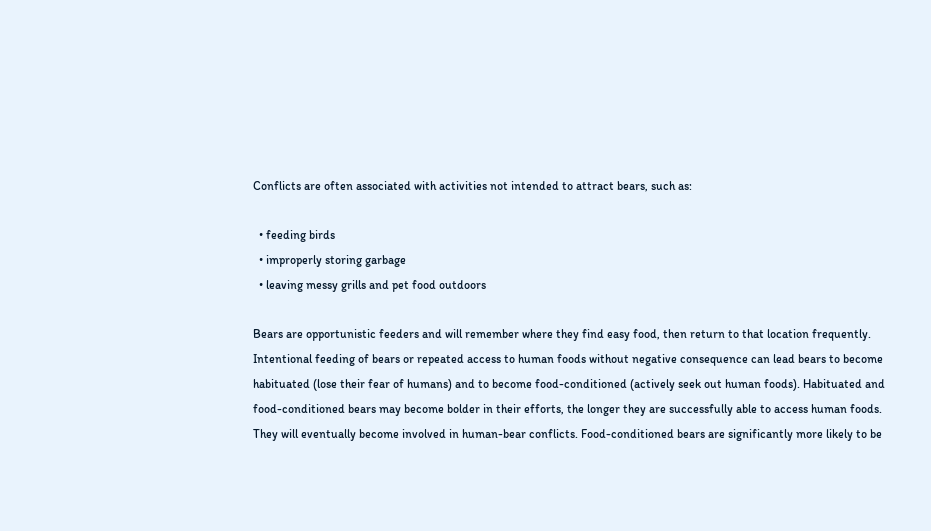Conflicts are often associated with activities not intended to attract bears, such as:

  • feeding birds
  • improperly storing garbage
  • leaving messy grills and pet food outdoors

Bears are opportunistic feeders and will remember where they find easy food, then return to that location frequently. Intentional feeding of bears or repeated access to human foods without negative consequence can lead bears to become habituated (lose their fear of humans) and to become food-conditioned (actively seek out human foods). Habituated and food-conditioned bears may become bolder in their efforts, the longer they are successfully able to access human foods. They will eventually become involved in human-bear conflicts. Food-conditioned bears are significantly more likely to be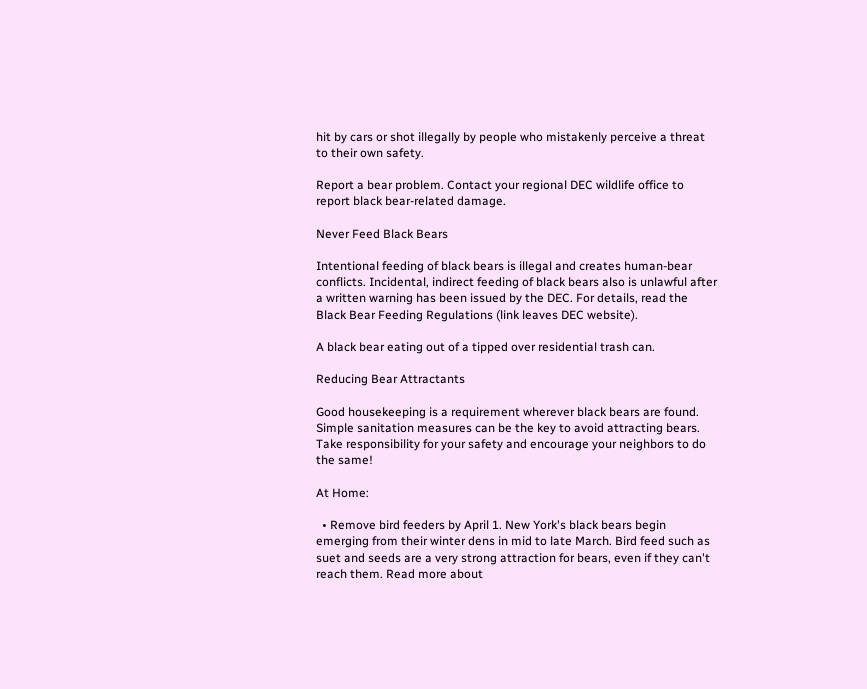hit by cars or shot illegally by people who mistakenly perceive a threat to their own safety.

Report a bear problem. Contact your regional DEC wildlife office to report black bear-related damage.

Never Feed Black Bears

Intentional feeding of black bears is illegal and creates human-bear conflicts. Incidental, indirect feeding of black bears also is unlawful after a written warning has been issued by the DEC. For details, read the Black Bear Feeding Regulations (link leaves DEC website).

A black bear eating out of a tipped over residential trash can.

Reducing Bear Attractants

Good housekeeping is a requirement wherever black bears are found. Simple sanitation measures can be the key to avoid attracting bears. Take responsibility for your safety and encourage your neighbors to do the same!

At Home:

  • Remove bird feeders by April 1. New York's black bears begin emerging from their winter dens in mid to late March. Bird feed such as suet and seeds are a very strong attraction for bears, even if they can't reach them. Read more about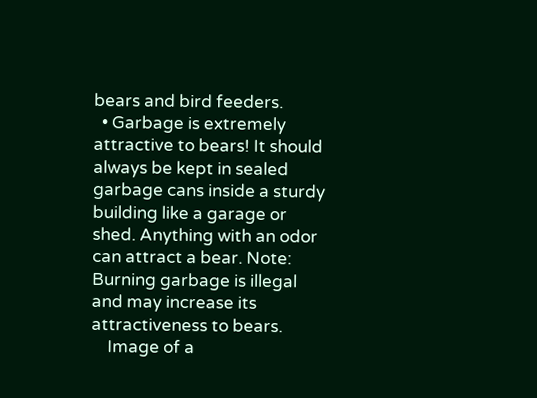bears and bird feeders.
  • Garbage is extremely attractive to bears! It should always be kept in sealed garbage cans inside a sturdy building like a garage or shed. Anything with an odor can attract a bear. Note: Burning garbage is illegal and may increase its attractiveness to bears.
    Image of a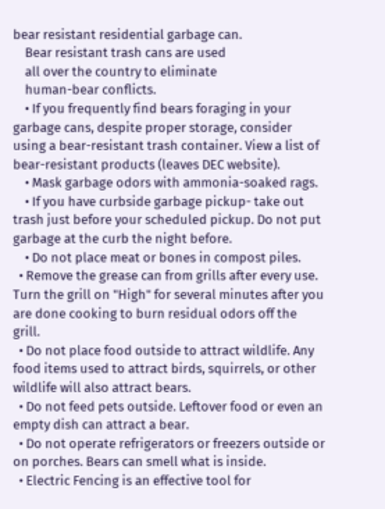bear resistant residential garbage can.
    Bear resistant trash cans are used
    all over the country to eliminate
    human-bear conflicts.
    • If you frequently find bears foraging in your garbage cans, despite proper storage, consider using a bear-resistant trash container. View a list of bear-resistant products (leaves DEC website).
    • Mask garbage odors with ammonia-soaked rags.
    • If you have curbside garbage pickup- take out trash just before your scheduled pickup. Do not put garbage at the curb the night before.
    • Do not place meat or bones in compost piles.
  • Remove the grease can from grills after every use. Turn the grill on "High" for several minutes after you are done cooking to burn residual odors off the grill.
  • Do not place food outside to attract wildlife. Any food items used to attract birds, squirrels, or other wildlife will also attract bears.
  • Do not feed pets outside. Leftover food or even an empty dish can attract a bear.
  • Do not operate refrigerators or freezers outside or on porches. Bears can smell what is inside.
  • Electric Fencing is an effective tool for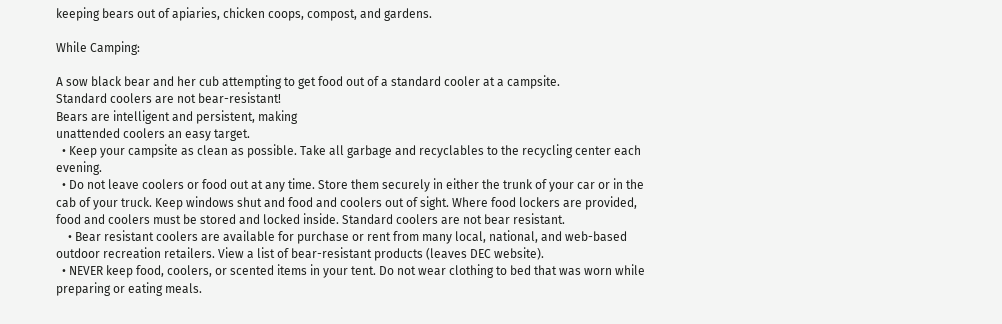keeping bears out of apiaries, chicken coops, compost, and gardens.

While Camping:

A sow black bear and her cub attempting to get food out of a standard cooler at a campsite.
Standard coolers are not bear-resistant!
Bears are intelligent and persistent, making
unattended coolers an easy target.
  • Keep your campsite as clean as possible. Take all garbage and recyclables to the recycling center each evening.
  • Do not leave coolers or food out at any time. Store them securely in either the trunk of your car or in the cab of your truck. Keep windows shut and food and coolers out of sight. Where food lockers are provided, food and coolers must be stored and locked inside. Standard coolers are not bear resistant.
    • Bear resistant coolers are available for purchase or rent from many local, national, and web-based outdoor recreation retailers. View a list of bear-resistant products (leaves DEC website).
  • NEVER keep food, coolers, or scented items in your tent. Do not wear clothing to bed that was worn while preparing or eating meals.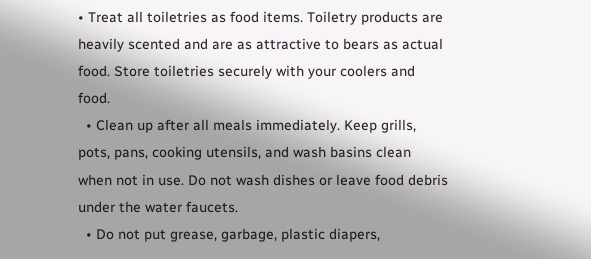• Treat all toiletries as food items. Toiletry products are heavily scented and are as attractive to bears as actual food. Store toiletries securely with your coolers and food.
  • Clean up after all meals immediately. Keep grills, pots, pans, cooking utensils, and wash basins clean when not in use. Do not wash dishes or leave food debris under the water faucets.
  • Do not put grease, garbage, plastic diapers,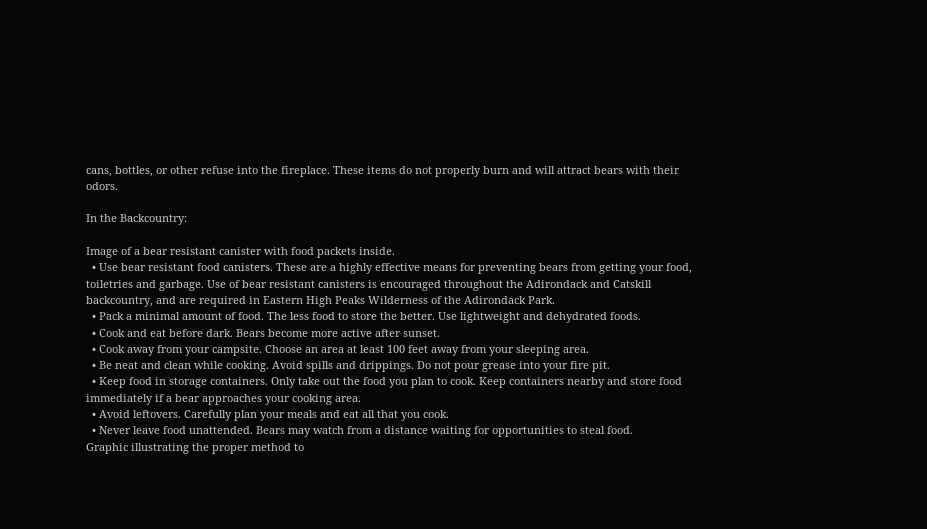cans, bottles, or other refuse into the fireplace. These items do not properly burn and will attract bears with their odors.

In the Backcountry:

Image of a bear resistant canister with food packets inside.
  • Use bear resistant food canisters. These are a highly effective means for preventing bears from getting your food, toiletries and garbage. Use of bear resistant canisters is encouraged throughout the Adirondack and Catskill backcountry, and are required in Eastern High Peaks Wilderness of the Adirondack Park.
  • Pack a minimal amount of food. The less food to store the better. Use lightweight and dehydrated foods.
  • Cook and eat before dark. Bears become more active after sunset.
  • Cook away from your campsite. Choose an area at least 100 feet away from your sleeping area.
  • Be neat and clean while cooking. Avoid spills and drippings. Do not pour grease into your fire pit.
  • Keep food in storage containers. Only take out the food you plan to cook. Keep containers nearby and store food immediately if a bear approaches your cooking area.
  • Avoid leftovers. Carefully plan your meals and eat all that you cook.
  • Never leave food unattended. Bears may watch from a distance waiting for opportunities to steal food.
Graphic illustrating the proper method to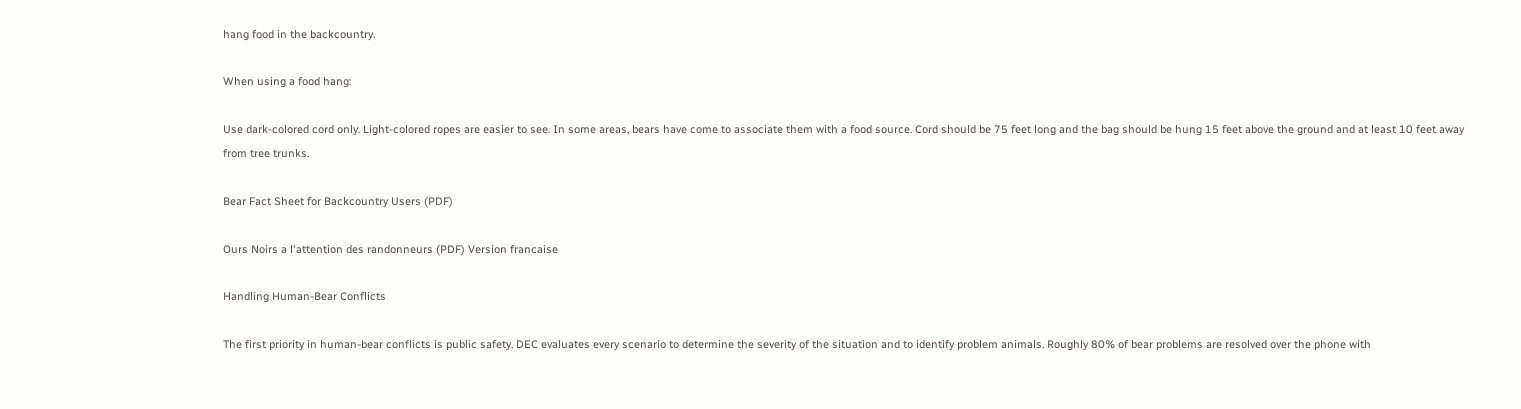hang food in the backcountry.

When using a food hang:

Use dark-colored cord only. Light-colored ropes are easier to see. In some areas, bears have come to associate them with a food source. Cord should be 75 feet long and the bag should be hung 15 feet above the ground and at least 10 feet away from tree trunks.

Bear Fact Sheet for Backcountry Users (PDF)

Ours Noirs a l'attention des randonneurs (PDF) Version francaise

Handling Human-Bear Conflicts

The first priority in human-bear conflicts is public safety. DEC evaluates every scenario to determine the severity of the situation and to identify problem animals. Roughly 80% of bear problems are resolved over the phone with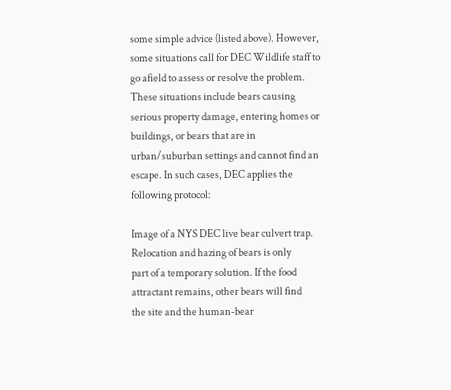some simple advice (listed above). However, some situations call for DEC Wildlife staff to go afield to assess or resolve the problem. These situations include bears causing serious property damage, entering homes or buildings, or bears that are in urban/suburban settings and cannot find an escape. In such cases, DEC applies the following protocol:

Image of a NYS DEC live bear culvert trap.
Relocation and hazing of bears is only
part of a temporary solution. If the food
attractant remains, other bears will find
the site and the human-bear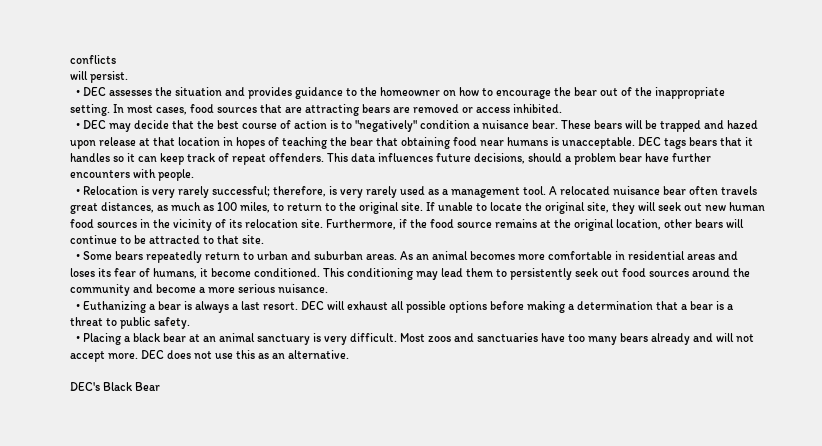conflicts
will persist.
  • DEC assesses the situation and provides guidance to the homeowner on how to encourage the bear out of the inappropriate setting. In most cases, food sources that are attracting bears are removed or access inhibited.
  • DEC may decide that the best course of action is to "negatively" condition a nuisance bear. These bears will be trapped and hazed upon release at that location in hopes of teaching the bear that obtaining food near humans is unacceptable. DEC tags bears that it handles so it can keep track of repeat offenders. This data influences future decisions, should a problem bear have further encounters with people.
  • Relocation is very rarely successful; therefore, is very rarely used as a management tool. A relocated nuisance bear often travels great distances, as much as 100 miles, to return to the original site. If unable to locate the original site, they will seek out new human food sources in the vicinity of its relocation site. Furthermore, if the food source remains at the original location, other bears will continue to be attracted to that site.
  • Some bears repeatedly return to urban and suburban areas. As an animal becomes more comfortable in residential areas and loses its fear of humans, it become conditioned. This conditioning may lead them to persistently seek out food sources around the community and become a more serious nuisance.
  • Euthanizing a bear is always a last resort. DEC will exhaust all possible options before making a determination that a bear is a threat to public safety.
  • Placing a black bear at an animal sanctuary is very difficult. Most zoos and sanctuaries have too many bears already and will not accept more. DEC does not use this as an alternative.

DEC's Black Bear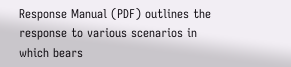Response Manual (PDF) outlines the response to various scenarios in which bears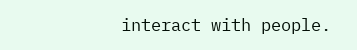interact with people.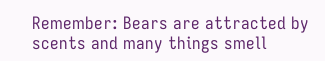Remember: Bears are attracted by scents and many things smell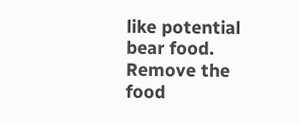like potential bear food. Remove the food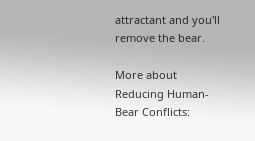attractant and you'll remove the bear.

More about Reducing Human-Bear Conflicts: